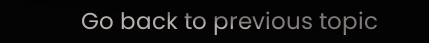Go back to previous topic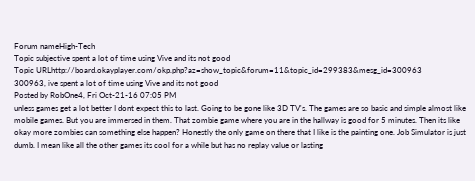Forum nameHigh-Tech
Topic subjective spent a lot of time using Vive and its not good
Topic URLhttp://board.okayplayer.com/okp.php?az=show_topic&forum=11&topic_id=299383&mesg_id=300963
300963, ive spent a lot of time using Vive and its not good
Posted by RobOne4, Fri Oct-21-16 07:05 PM
unless games get a lot better I dont expect this to last. Going to be gone like 3D TV's. The games are so basic and simple almost like mobile games. But you are immersed in them. That zombie game where you are in the hallway is good for 5 minutes. Then its like okay more zombies can something else happen? Honestly the only game on there that I like is the painting one. Job Simulator is just dumb. I mean like all the other games its cool for a while but has no replay value or lasting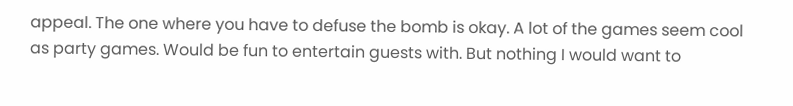appeal. The one where you have to defuse the bomb is okay. A lot of the games seem cool as party games. Would be fun to entertain guests with. But nothing I would want to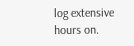log extensive hours on.